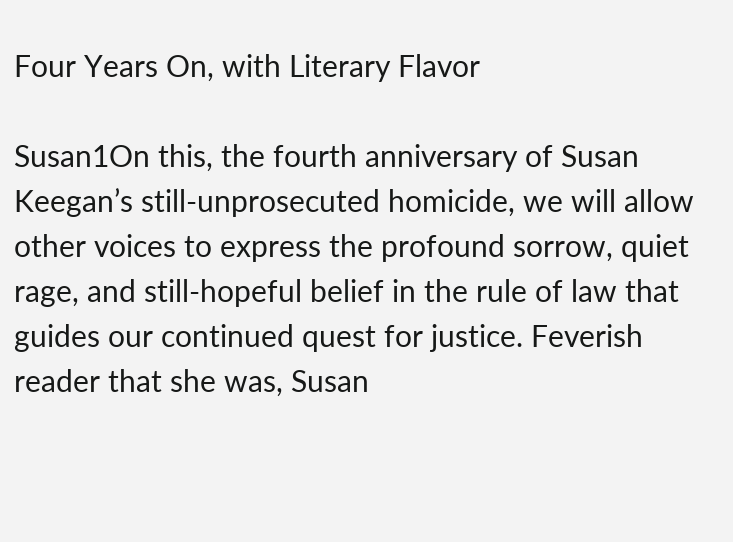Four Years On, with Literary Flavor

Susan1On this, the fourth anniversary of Susan Keegan’s still-unprosecuted homicide, we will allow other voices to express the profound sorrow, quiet rage, and still-hopeful belief in the rule of law that guides our continued quest for justice. Feverish reader that she was, Susan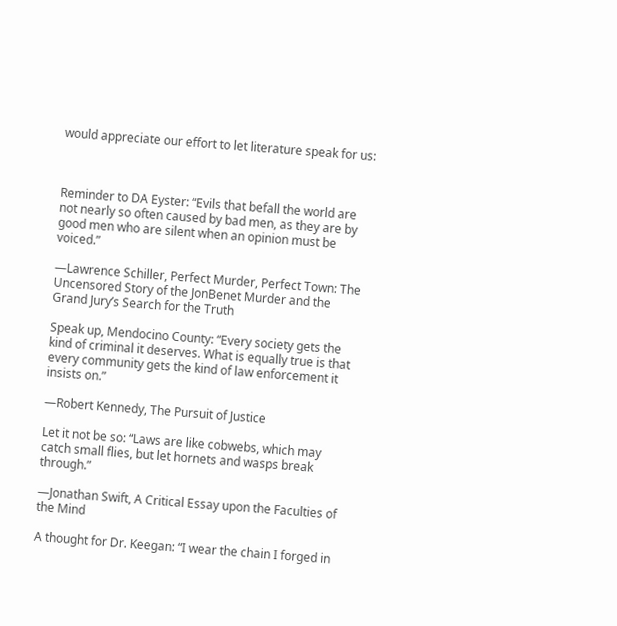would appreciate our effort to let literature speak for us:



Reminder to DA Eyster: “Evils that befall the world are not nearly so often caused by bad men, as they are by good men who are silent when an opinion must be voiced.”

—Lawrence Schiller, Perfect Murder, Perfect Town: The Uncensored Story of the JonBenet Murder and the Grand Jury’s Search for the Truth

Speak up, Mendocino County: “Every society gets the kind of criminal it deserves. What is equally true is that every community gets the kind of law enforcement it insists on.”

—Robert Kennedy, The Pursuit of Justice

Let it not be so: “Laws are like cobwebs, which may catch small flies, but let hornets and wasps break through.”

—Jonathan Swift, A Critical Essay upon the Faculties of the Mind

A thought for Dr. Keegan: “I wear the chain I forged in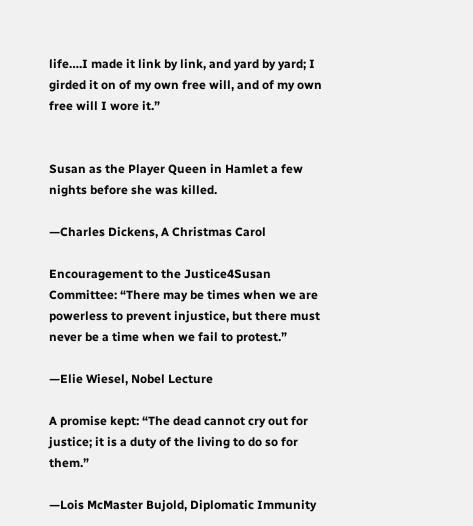life….I made it link by link, and yard by yard; I girded it on of my own free will, and of my own free will I wore it.”


Susan as the Player Queen in Hamlet a few nights before she was killed.

—Charles Dickens, A Christmas Carol

Encouragement to the Justice4Susan Committee: “There may be times when we are powerless to prevent injustice, but there must never be a time when we fail to protest.”

—Elie Wiesel, Nobel Lecture

A promise kept: “The dead cannot cry out for justice; it is a duty of the living to do so for them.”

—Lois McMaster Bujold, Diplomatic Immunity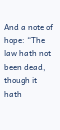And a note of hope: “The law hath not been dead, though it hath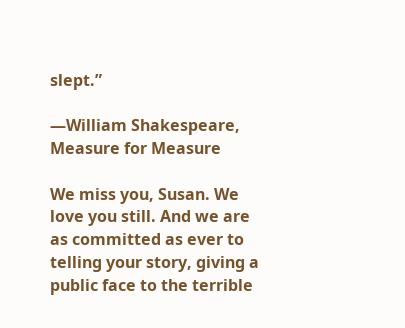slept.”

—William Shakespeare, Measure for Measure

We miss you, Susan. We love you still. And we are as committed as ever to telling your story, giving a public face to the terrible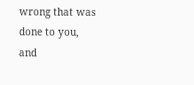wrong that was done to you, and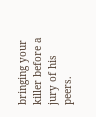bringing your killer before a jury of his peers.